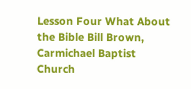Lesson Four What About the Bible Bill Brown, Carmichael Baptist Church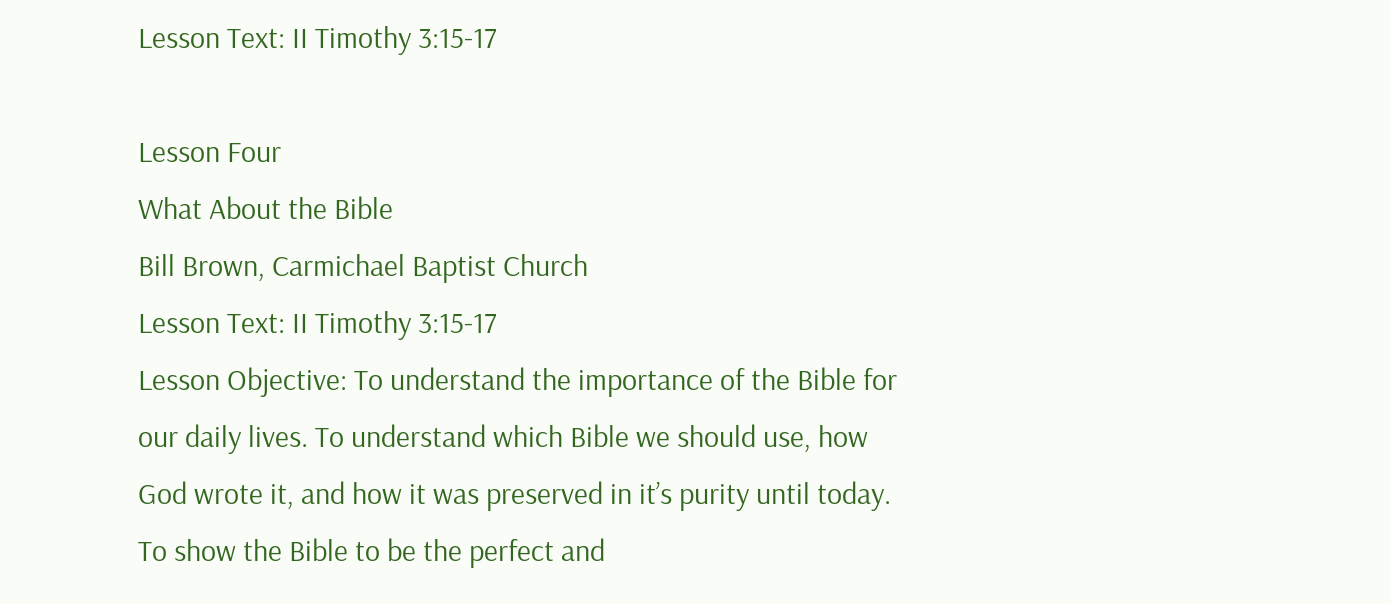Lesson Text: II Timothy 3:15-17

Lesson Four
What About the Bible
Bill Brown, Carmichael Baptist Church
Lesson Text: II Timothy 3:15-17
Lesson Objective: To understand the importance of the Bible for our daily lives. To understand which Bible we should use, how God wrote it, and how it was preserved in it’s purity until today. To show the Bible to be the perfect and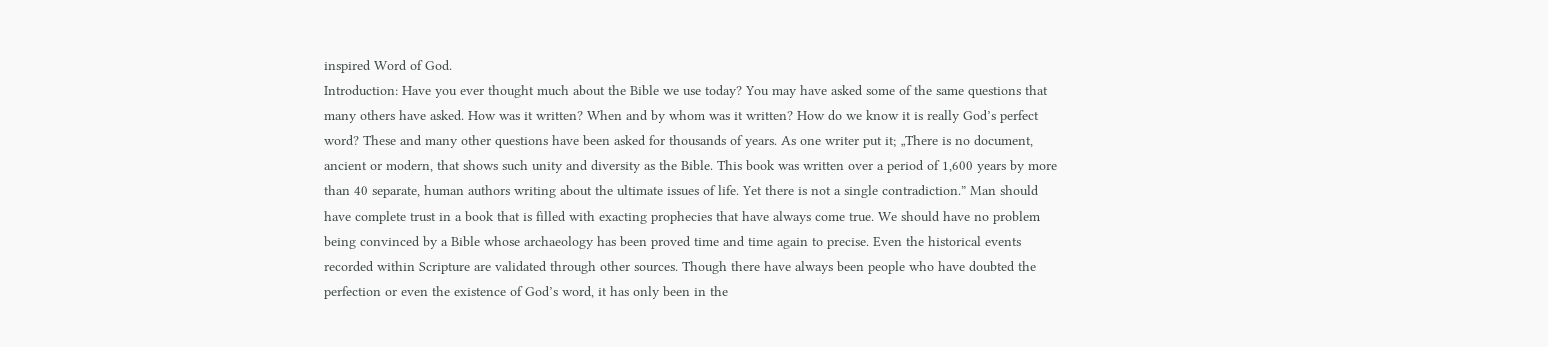inspired Word of God.
Introduction: Have you ever thought much about the Bible we use today? You may have asked some of the same questions that many others have asked. How was it written? When and by whom was it written? How do we know it is really God’s perfect word? These and many other questions have been asked for thousands of years. As one writer put it; „There is no document, ancient or modern, that shows such unity and diversity as the Bible. This book was written over a period of 1,600 years by more than 40 separate, human authors writing about the ultimate issues of life. Yet there is not a single contradiction.” Man should have complete trust in a book that is filled with exacting prophecies that have always come true. We should have no problem being convinced by a Bible whose archaeology has been proved time and time again to precise. Even the historical events recorded within Scripture are validated through other sources. Though there have always been people who have doubted the perfection or even the existence of God’s word, it has only been in the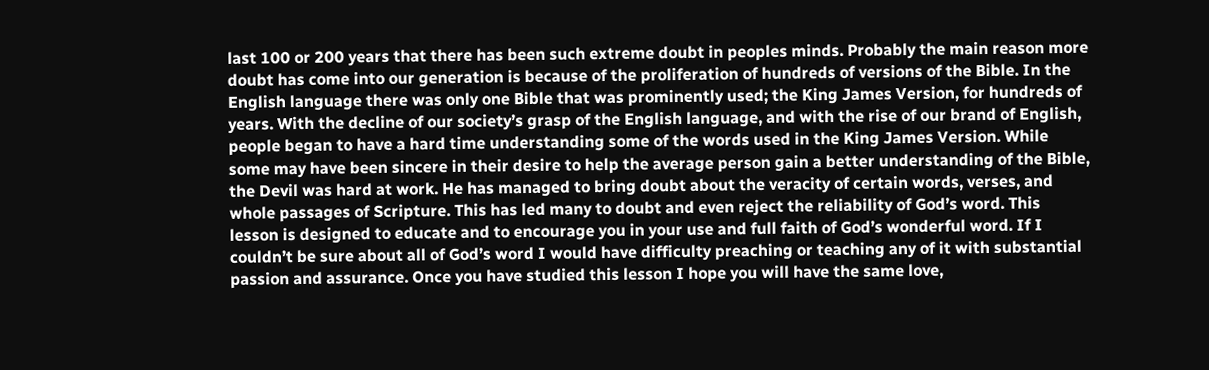last 100 or 200 years that there has been such extreme doubt in peoples minds. Probably the main reason more doubt has come into our generation is because of the proliferation of hundreds of versions of the Bible. In the English language there was only one Bible that was prominently used; the King James Version, for hundreds of years. With the decline of our society’s grasp of the English language, and with the rise of our brand of English, people began to have a hard time understanding some of the words used in the King James Version. While some may have been sincere in their desire to help the average person gain a better understanding of the Bible, the Devil was hard at work. He has managed to bring doubt about the veracity of certain words, verses, and whole passages of Scripture. This has led many to doubt and even reject the reliability of God’s word. This lesson is designed to educate and to encourage you in your use and full faith of God’s wonderful word. If I couldn’t be sure about all of God’s word I would have difficulty preaching or teaching any of it with substantial passion and assurance. Once you have studied this lesson I hope you will have the same love,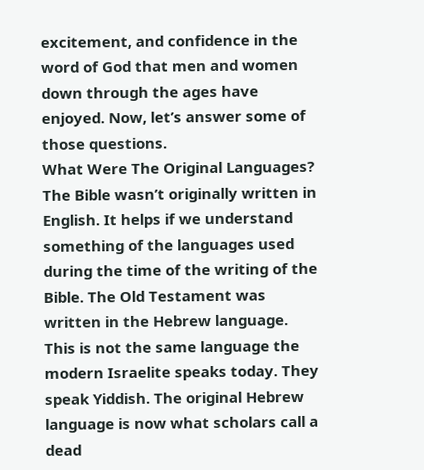excitement, and confidence in the word of God that men and women down through the ages have enjoyed. Now, let’s answer some of those questions.
What Were The Original Languages?
The Bible wasn’t originally written in English. It helps if we understand something of the languages used during the time of the writing of the Bible. The Old Testament was written in the Hebrew language. This is not the same language the modern Israelite speaks today. They speak Yiddish. The original Hebrew language is now what scholars call a dead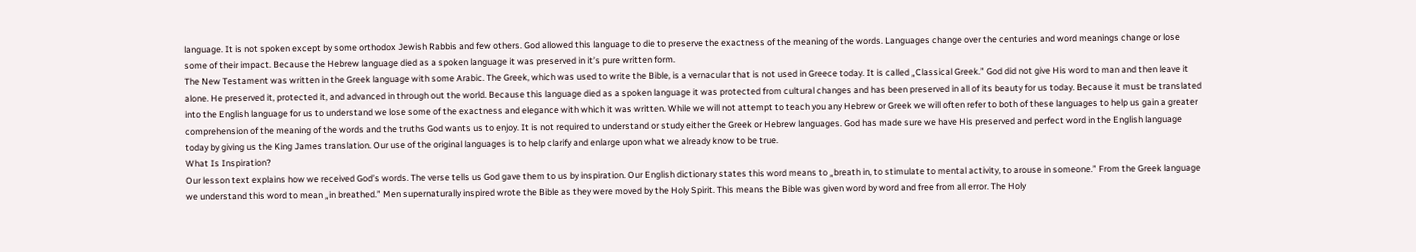language. It is not spoken except by some orthodox Jewish Rabbis and few others. God allowed this language to die to preserve the exactness of the meaning of the words. Languages change over the centuries and word meanings change or lose some of their impact. Because the Hebrew language died as a spoken language it was preserved in it’s pure written form.
The New Testament was written in the Greek language with some Arabic. The Greek, which was used to write the Bible, is a vernacular that is not used in Greece today. It is called „Classical Greek.” God did not give His word to man and then leave it alone. He preserved it, protected it, and advanced in through out the world. Because this language died as a spoken language it was protected from cultural changes and has been preserved in all of its beauty for us today. Because it must be translated into the English language for us to understand we lose some of the exactness and elegance with which it was written. While we will not attempt to teach you any Hebrew or Greek we will often refer to both of these languages to help us gain a greater comprehension of the meaning of the words and the truths God wants us to enjoy. It is not required to understand or study either the Greek or Hebrew languages. God has made sure we have His preserved and perfect word in the English language today by giving us the King James translation. Our use of the original languages is to help clarify and enlarge upon what we already know to be true.
What Is Inspiration?
Our lesson text explains how we received God’s words. The verse tells us God gave them to us by inspiration. Our English dictionary states this word means to „breath in, to stimulate to mental activity, to arouse in someone.” From the Greek language we understand this word to mean „in breathed.” Men supernaturally inspired wrote the Bible as they were moved by the Holy Spirit. This means the Bible was given word by word and free from all error. The Holy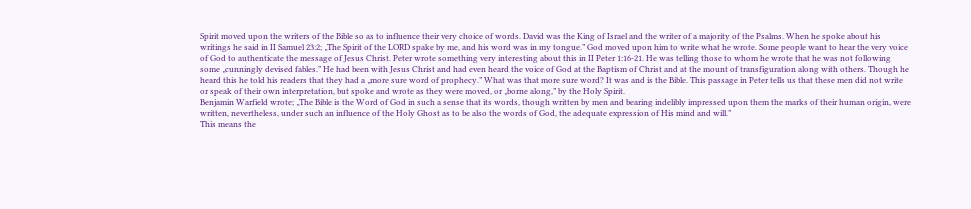Spirit moved upon the writers of the Bible so as to influence their very choice of words. David was the King of Israel and the writer of a majority of the Psalms. When he spoke about his writings he said in II Samuel 23:2; „The Spirit of the LORD spake by me, and his word was in my tongue.” God moved upon him to write what he wrote. Some people want to hear the very voice of God to authenticate the message of Jesus Christ. Peter wrote something very interesting about this in II Peter 1:16-21. He was telling those to whom he wrote that he was not following some „cunningly devised fables.” He had been with Jesus Christ and had even heard the voice of God at the Baptism of Christ and at the mount of transfiguration along with others. Though he heard this he told his readers that they had a „more sure word of prophecy.” What was that more sure word? It was and is the Bible. This passage in Peter tells us that these men did not write or speak of their own interpretation, but spoke and wrote as they were moved, or „borne along,” by the Holy Spirit.
Benjamin Warfield wrote; „The Bible is the Word of God in such a sense that its words, though written by men and bearing indelibly impressed upon them the marks of their human origin, were written, nevertheless, under such an influence of the Holy Ghost as to be also the words of God, the adequate expression of His mind and will.”
This means the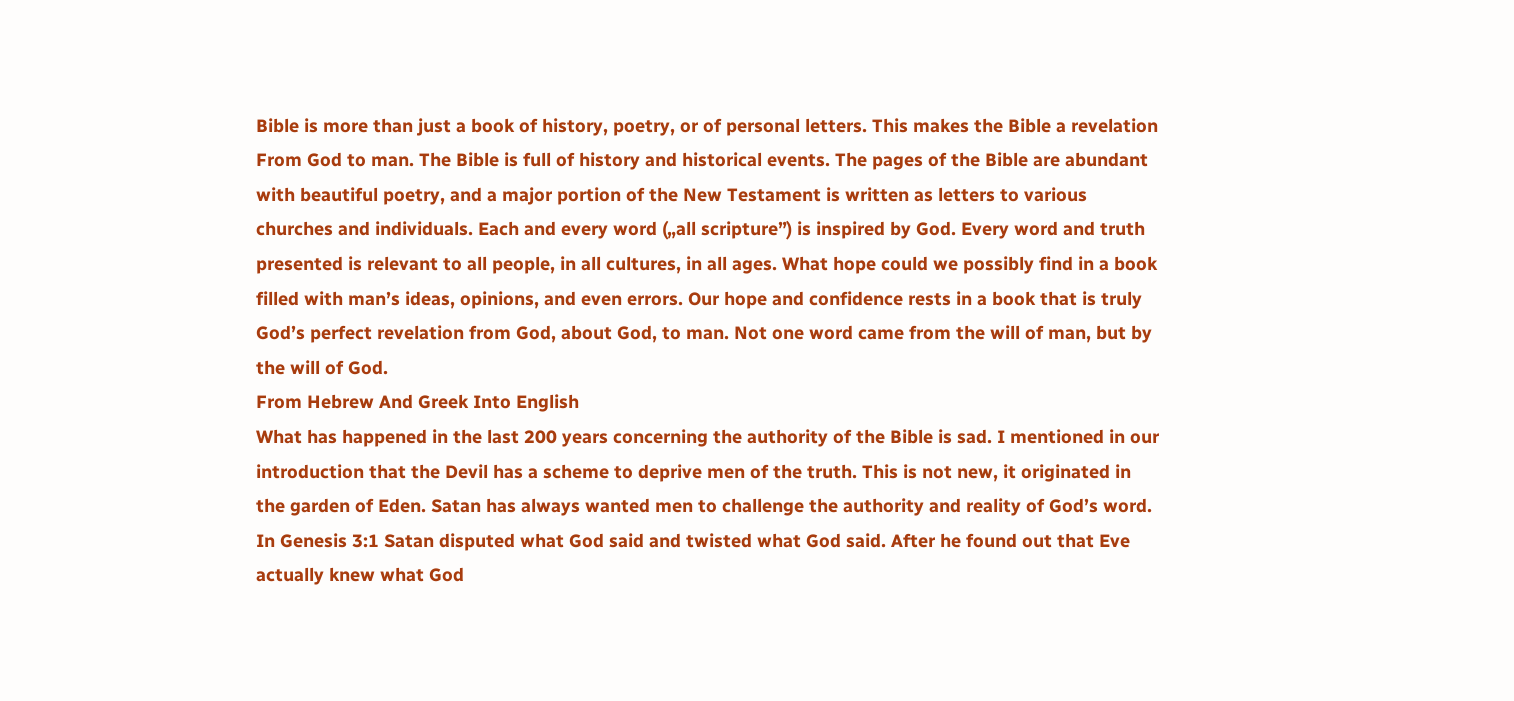Bible is more than just a book of history, poetry, or of personal letters. This makes the Bible a revelation From God to man. The Bible is full of history and historical events. The pages of the Bible are abundant with beautiful poetry, and a major portion of the New Testament is written as letters to various churches and individuals. Each and every word („all scripture”) is inspired by God. Every word and truth presented is relevant to all people, in all cultures, in all ages. What hope could we possibly find in a book filled with man’s ideas, opinions, and even errors. Our hope and confidence rests in a book that is truly God’s perfect revelation from God, about God, to man. Not one word came from the will of man, but by the will of God.
From Hebrew And Greek Into English
What has happened in the last 200 years concerning the authority of the Bible is sad. I mentioned in our introduction that the Devil has a scheme to deprive men of the truth. This is not new, it originated in the garden of Eden. Satan has always wanted men to challenge the authority and reality of God’s word. In Genesis 3:1 Satan disputed what God said and twisted what God said. After he found out that Eve actually knew what God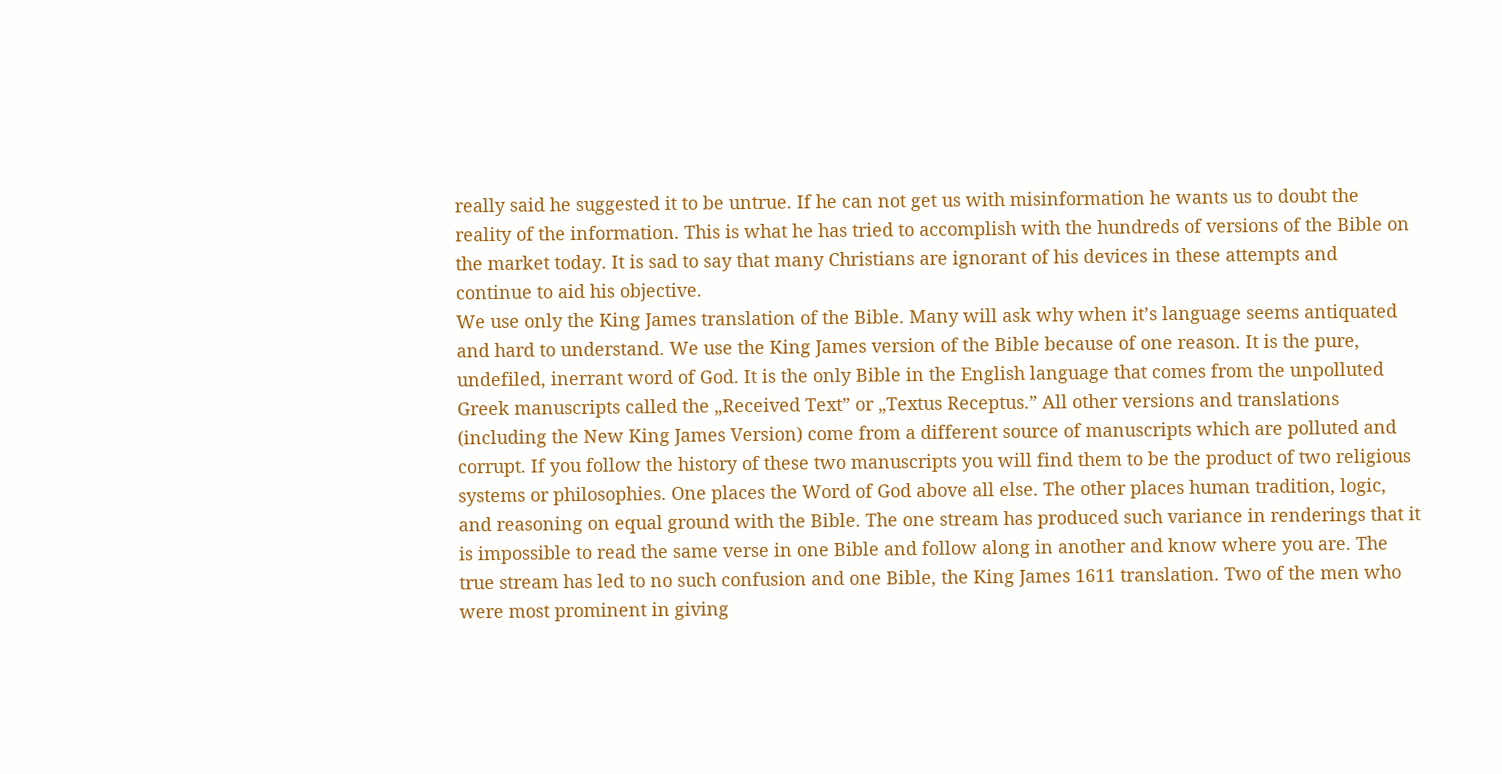really said he suggested it to be untrue. If he can not get us with misinformation he wants us to doubt the reality of the information. This is what he has tried to accomplish with the hundreds of versions of the Bible on the market today. It is sad to say that many Christians are ignorant of his devices in these attempts and continue to aid his objective.
We use only the King James translation of the Bible. Many will ask why when it’s language seems antiquated and hard to understand. We use the King James version of the Bible because of one reason. It is the pure, undefiled, inerrant word of God. It is the only Bible in the English language that comes from the unpolluted Greek manuscripts called the „Received Text” or „Textus Receptus.” All other versions and translations (including the New King James Version) come from a different source of manuscripts which are polluted and corrupt. If you follow the history of these two manuscripts you will find them to be the product of two religious systems or philosophies. One places the Word of God above all else. The other places human tradition, logic, and reasoning on equal ground with the Bible. The one stream has produced such variance in renderings that it is impossible to read the same verse in one Bible and follow along in another and know where you are. The true stream has led to no such confusion and one Bible, the King James 1611 translation. Two of the men who were most prominent in giving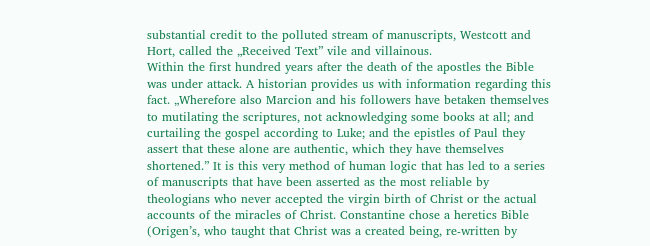substantial credit to the polluted stream of manuscripts, Westcott and Hort, called the „Received Text” vile and villainous.
Within the first hundred years after the death of the apostles the Bible was under attack. A historian provides us with information regarding this fact. „Wherefore also Marcion and his followers have betaken themselves to mutilating the scriptures, not acknowledging some books at all; and curtailing the gospel according to Luke; and the epistles of Paul they assert that these alone are authentic, which they have themselves shortened.” It is this very method of human logic that has led to a series of manuscripts that have been asserted as the most reliable by theologians who never accepted the virgin birth of Christ or the actual accounts of the miracles of Christ. Constantine chose a heretics Bible (Origen’s, who taught that Christ was a created being, re-written by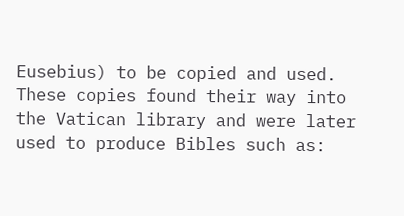Eusebius) to be copied and used. These copies found their way into the Vatican library and were later used to produce Bibles such as: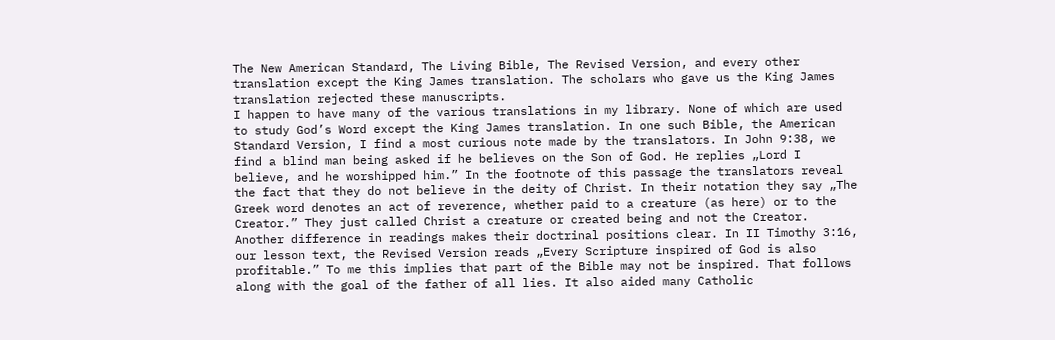The New American Standard, The Living Bible, The Revised Version, and every other translation except the King James translation. The scholars who gave us the King James translation rejected these manuscripts.
I happen to have many of the various translations in my library. None of which are used to study God’s Word except the King James translation. In one such Bible, the American Standard Version, I find a most curious note made by the translators. In John 9:38, we find a blind man being asked if he believes on the Son of God. He replies „Lord I believe, and he worshipped him.” In the footnote of this passage the translators reveal the fact that they do not believe in the deity of Christ. In their notation they say „The Greek word denotes an act of reverence, whether paid to a creature (as here) or to the Creator.” They just called Christ a creature or created being and not the Creator. Another difference in readings makes their doctrinal positions clear. In II Timothy 3:16, our lesson text, the Revised Version reads „Every Scripture inspired of God is also profitable.” To me this implies that part of the Bible may not be inspired. That follows along with the goal of the father of all lies. It also aided many Catholic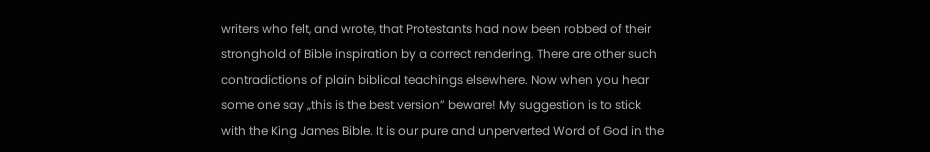writers who felt, and wrote, that Protestants had now been robbed of their stronghold of Bible inspiration by a correct rendering. There are other such contradictions of plain biblical teachings elsewhere. Now when you hear some one say „this is the best version” beware! My suggestion is to stick with the King James Bible. It is our pure and unperverted Word of God in the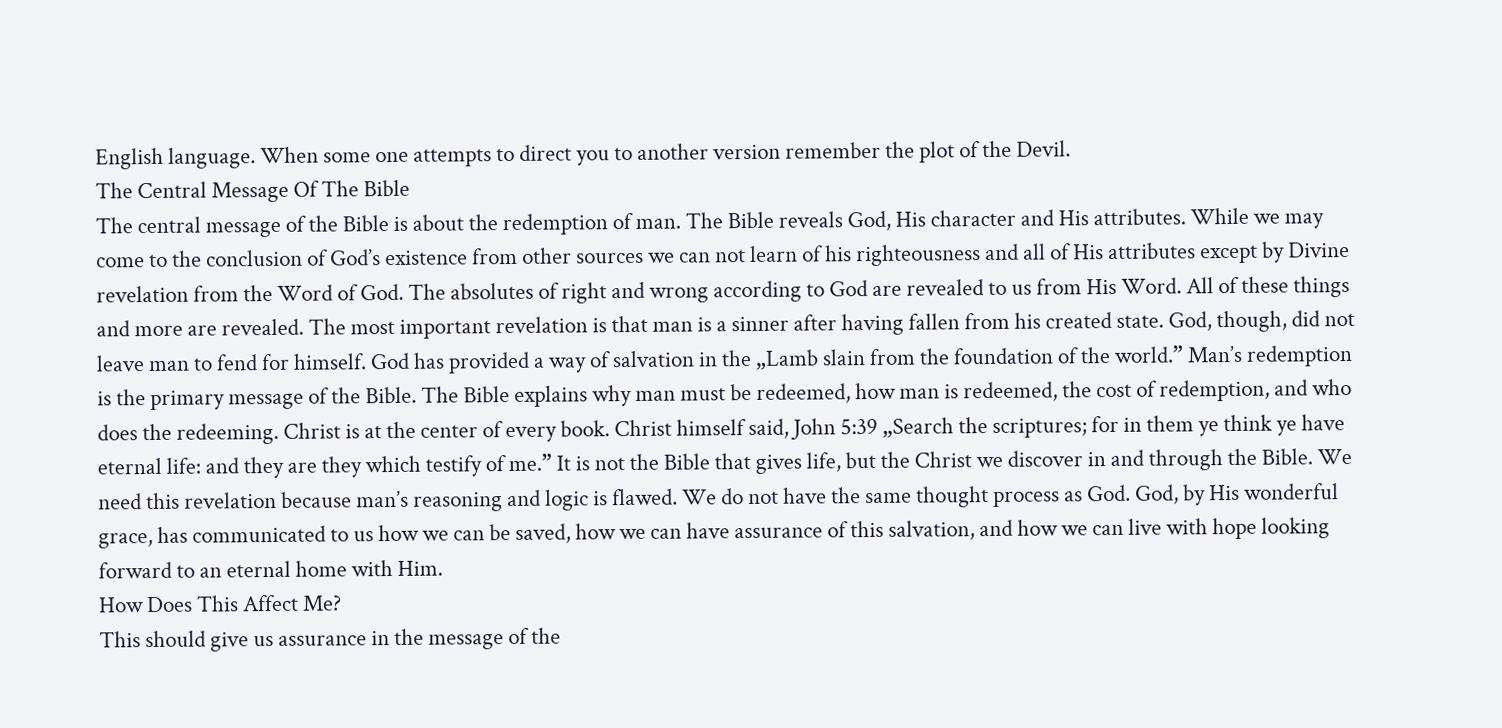English language. When some one attempts to direct you to another version remember the plot of the Devil.
The Central Message Of The Bible
The central message of the Bible is about the redemption of man. The Bible reveals God, His character and His attributes. While we may come to the conclusion of God’s existence from other sources we can not learn of his righteousness and all of His attributes except by Divine revelation from the Word of God. The absolutes of right and wrong according to God are revealed to us from His Word. All of these things and more are revealed. The most important revelation is that man is a sinner after having fallen from his created state. God, though, did not leave man to fend for himself. God has provided a way of salvation in the „Lamb slain from the foundation of the world.” Man’s redemption is the primary message of the Bible. The Bible explains why man must be redeemed, how man is redeemed, the cost of redemption, and who does the redeeming. Christ is at the center of every book. Christ himself said, John 5:39 „Search the scriptures; for in them ye think ye have eternal life: and they are they which testify of me.” It is not the Bible that gives life, but the Christ we discover in and through the Bible. We need this revelation because man’s reasoning and logic is flawed. We do not have the same thought process as God. God, by His wonderful grace, has communicated to us how we can be saved, how we can have assurance of this salvation, and how we can live with hope looking forward to an eternal home with Him.
How Does This Affect Me?
This should give us assurance in the message of the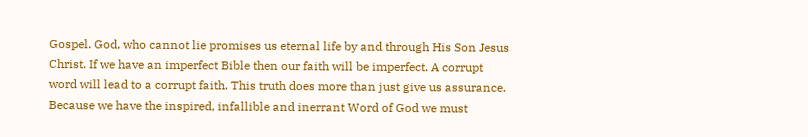Gospel. God, who cannot lie promises us eternal life by and through His Son Jesus Christ. If we have an imperfect Bible then our faith will be imperfect. A corrupt word will lead to a corrupt faith. This truth does more than just give us assurance. Because we have the inspired, infallible and inerrant Word of God we must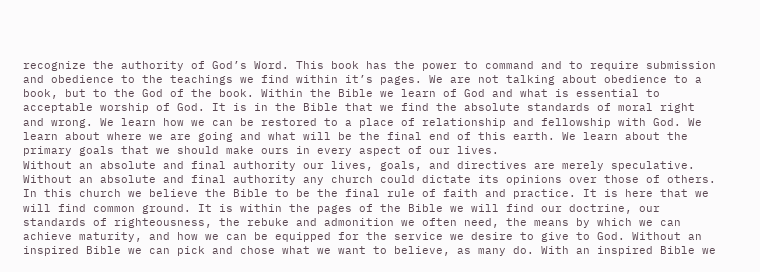recognize the authority of God’s Word. This book has the power to command and to require submission and obedience to the teachings we find within it’s pages. We are not talking about obedience to a book, but to the God of the book. Within the Bible we learn of God and what is essential to acceptable worship of God. It is in the Bible that we find the absolute standards of moral right and wrong. We learn how we can be restored to a place of relationship and fellowship with God. We learn about where we are going and what will be the final end of this earth. We learn about the primary goals that we should make ours in every aspect of our lives.
Without an absolute and final authority our lives, goals, and directives are merely speculative. Without an absolute and final authority any church could dictate its opinions over those of others. In this church we believe the Bible to be the final rule of faith and practice. It is here that we will find common ground. It is within the pages of the Bible we will find our doctrine, our standards of righteousness, the rebuke and admonition we often need, the means by which we can achieve maturity, and how we can be equipped for the service we desire to give to God. Without an inspired Bible we can pick and chose what we want to believe, as many do. With an inspired Bible we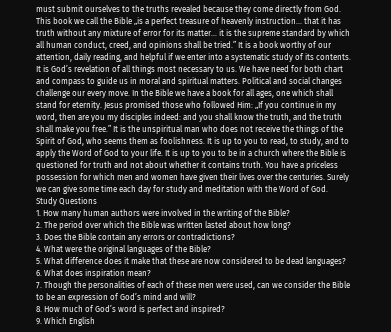must submit ourselves to the truths revealed because they come directly from God.
This book we call the Bible „is a perfect treasure of heavenly instruction… that it has truth without any mixture of error for its matter… it is the supreme standard by which all human conduct, creed, and opinions shall be tried.” It is a book worthy of our attention, daily reading, and helpful if we enter into a systematic study of its contents. It is God’s revelation of all things most necessary to us. We have need for both chart and compass to guide us in moral and spiritual matters. Political and social changes challenge our every move. In the Bible we have a book for all ages, one which shall stand for eternity. Jesus promised those who followed Him: „If you continue in my word, then are you my disciples indeed: and you shall know the truth, and the truth shall make you free.” It is the unspiritual man who does not receive the things of the Spirit of God, who seems them as foolishness. It is up to you to read, to study, and to apply the Word of God to your life. It is up to you to be in a church where the Bible is questioned for truth and not about whether it contains truth. You have a priceless possession for which men and women have given their lives over the centuries. Surely we can give some time each day for study and meditation with the Word of God.
Study Questions
1. How many human authors were involved in the writing of the Bible?
2. The period over which the Bible was written lasted about how long?
3. Does the Bible contain any errors or contradictions?
4. What were the original languages of the Bible?
5. What difference does it make that these are now considered to be dead languages?
6. What does inspiration mean?
7. Though the personalities of each of these men were used, can we consider the Bible to be an expression of God’s mind and will?
8. How much of God’s word is perfect and inspired?
9. Which English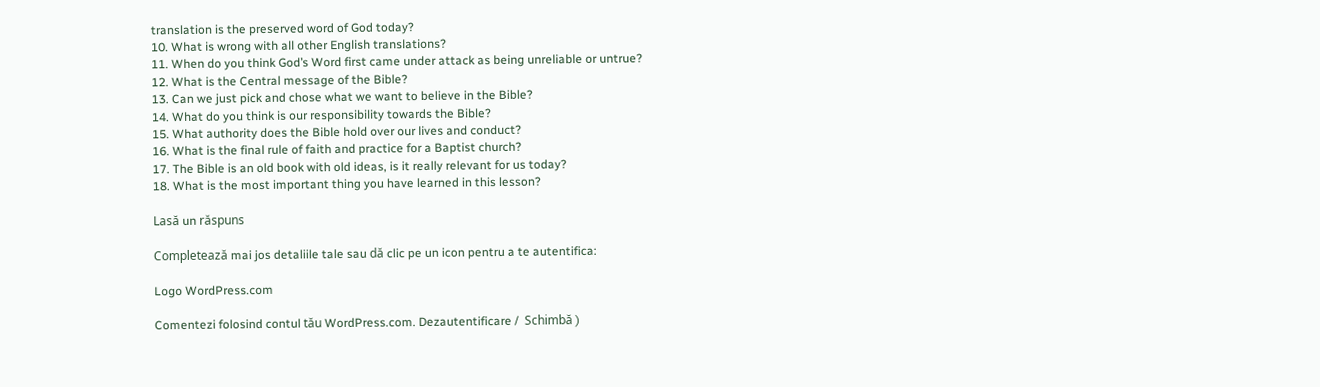translation is the preserved word of God today?
10. What is wrong with all other English translations?
11. When do you think God’s Word first came under attack as being unreliable or untrue?
12. What is the Central message of the Bible?
13. Can we just pick and chose what we want to believe in the Bible?
14. What do you think is our responsibility towards the Bible?
15. What authority does the Bible hold over our lives and conduct?
16. What is the final rule of faith and practice for a Baptist church?
17. The Bible is an old book with old ideas, is it really relevant for us today?
18. What is the most important thing you have learned in this lesson?

Lasă un răspuns

Completează mai jos detaliile tale sau dă clic pe un icon pentru a te autentifica:

Logo WordPress.com

Comentezi folosind contul tău WordPress.com. Dezautentificare /  Schimbă )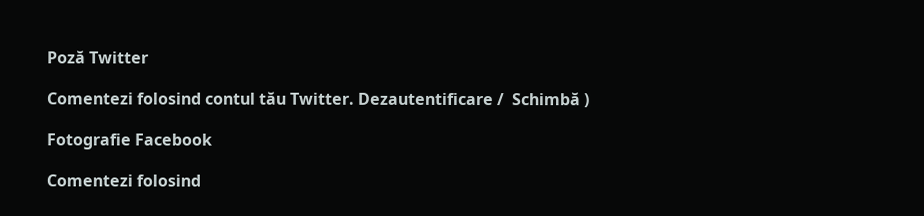Poză Twitter

Comentezi folosind contul tău Twitter. Dezautentificare /  Schimbă )

Fotografie Facebook

Comentezi folosind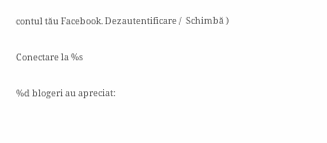contul tău Facebook. Dezautentificare /  Schimbă )

Conectare la %s

%d blogeri au apreciat: